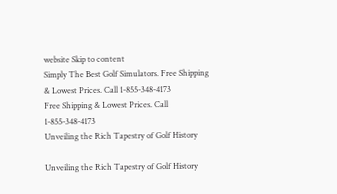website Skip to content
Simply The Best Golf Simulators. Free Shipping & Lowest Prices. Call 1-855-348-4173
Free Shipping & Lowest Prices. Call 1-855-348-4173
Unveiling the Rich Tapestry of Golf History

Unveiling the Rich Tapestry of Golf History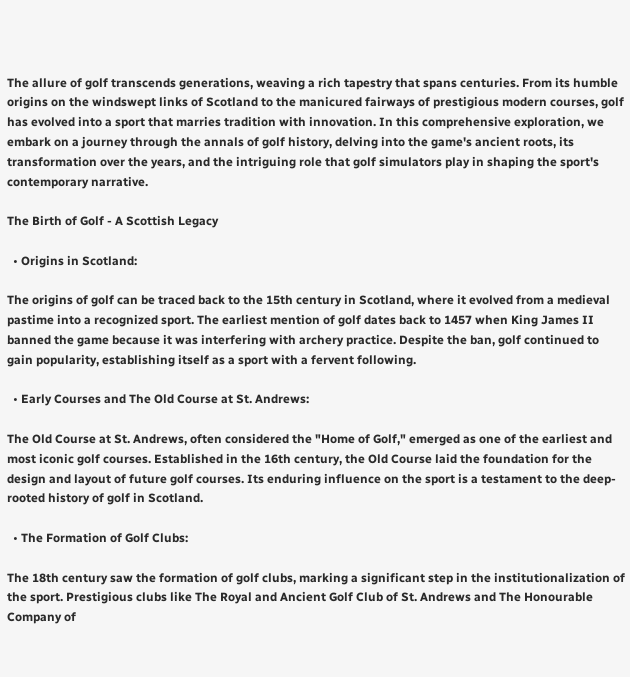The allure of golf transcends generations, weaving a rich tapestry that spans centuries. From its humble origins on the windswept links of Scotland to the manicured fairways of prestigious modern courses, golf has evolved into a sport that marries tradition with innovation. In this comprehensive exploration, we embark on a journey through the annals of golf history, delving into the game's ancient roots, its transformation over the years, and the intriguing role that golf simulators play in shaping the sport's contemporary narrative.

The Birth of Golf - A Scottish Legacy

  • Origins in Scotland:

The origins of golf can be traced back to the 15th century in Scotland, where it evolved from a medieval pastime into a recognized sport. The earliest mention of golf dates back to 1457 when King James II banned the game because it was interfering with archery practice. Despite the ban, golf continued to gain popularity, establishing itself as a sport with a fervent following.

  • Early Courses and The Old Course at St. Andrews:

The Old Course at St. Andrews, often considered the "Home of Golf," emerged as one of the earliest and most iconic golf courses. Established in the 16th century, the Old Course laid the foundation for the design and layout of future golf courses. Its enduring influence on the sport is a testament to the deep-rooted history of golf in Scotland.

  • The Formation of Golf Clubs:

The 18th century saw the formation of golf clubs, marking a significant step in the institutionalization of the sport. Prestigious clubs like The Royal and Ancient Golf Club of St. Andrews and The Honourable Company of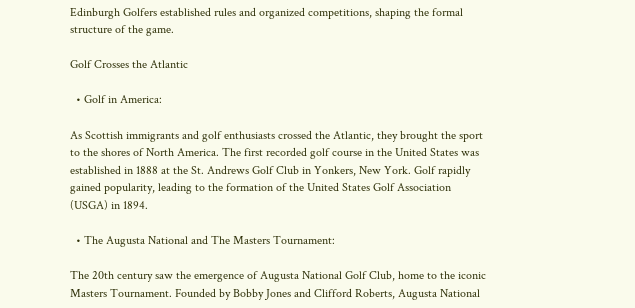Edinburgh Golfers established rules and organized competitions, shaping the formal structure of the game.

Golf Crosses the Atlantic

  • Golf in America:

As Scottish immigrants and golf enthusiasts crossed the Atlantic, they brought the sport to the shores of North America. The first recorded golf course in the United States was established in 1888 at the St. Andrews Golf Club in Yonkers, New York. Golf rapidly gained popularity, leading to the formation of the United States Golf Association (USGA) in 1894.

  • The Augusta National and The Masters Tournament:

The 20th century saw the emergence of Augusta National Golf Club, home to the iconic Masters Tournament. Founded by Bobby Jones and Clifford Roberts, Augusta National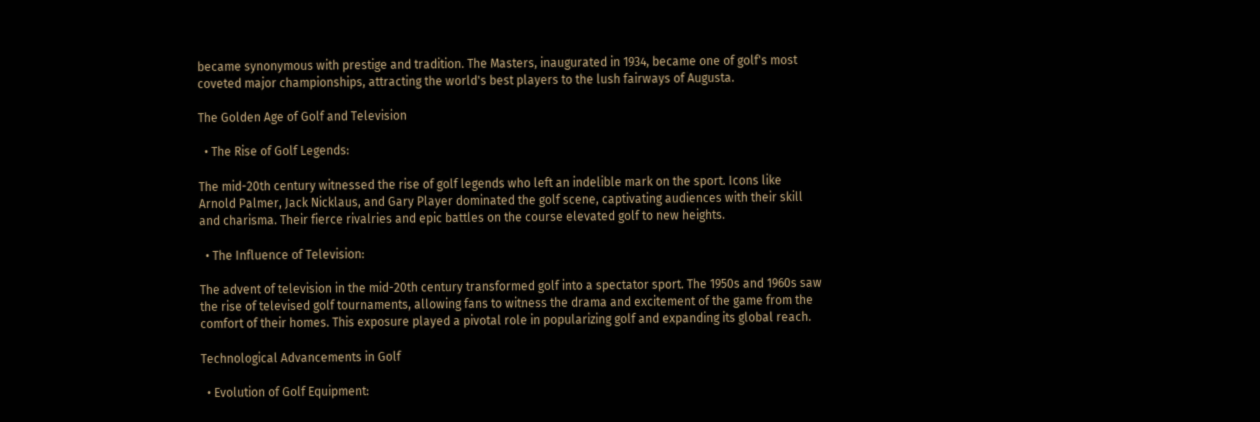became synonymous with prestige and tradition. The Masters, inaugurated in 1934, became one of golf's most coveted major championships, attracting the world's best players to the lush fairways of Augusta.

The Golden Age of Golf and Television

  • The Rise of Golf Legends:

The mid-20th century witnessed the rise of golf legends who left an indelible mark on the sport. Icons like Arnold Palmer, Jack Nicklaus, and Gary Player dominated the golf scene, captivating audiences with their skill and charisma. Their fierce rivalries and epic battles on the course elevated golf to new heights.

  • The Influence of Television:

The advent of television in the mid-20th century transformed golf into a spectator sport. The 1950s and 1960s saw the rise of televised golf tournaments, allowing fans to witness the drama and excitement of the game from the comfort of their homes. This exposure played a pivotal role in popularizing golf and expanding its global reach.

Technological Advancements in Golf

  • Evolution of Golf Equipment: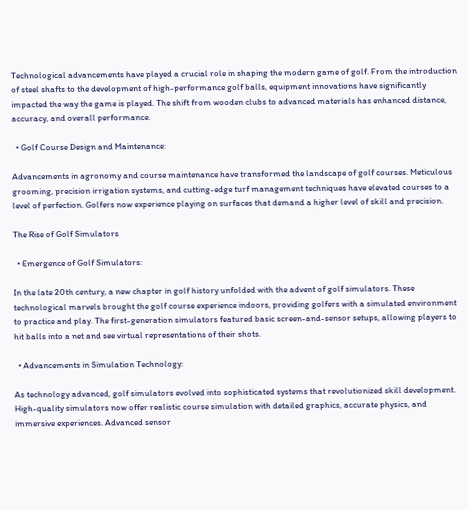Technological advancements have played a crucial role in shaping the modern game of golf. From the introduction of steel shafts to the development of high-performance golf balls, equipment innovations have significantly impacted the way the game is played. The shift from wooden clubs to advanced materials has enhanced distance, accuracy, and overall performance.

  • Golf Course Design and Maintenance:

Advancements in agronomy and course maintenance have transformed the landscape of golf courses. Meticulous grooming, precision irrigation systems, and cutting-edge turf management techniques have elevated courses to a level of perfection. Golfers now experience playing on surfaces that demand a higher level of skill and precision.

The Rise of Golf Simulators

  • Emergence of Golf Simulators:

In the late 20th century, a new chapter in golf history unfolded with the advent of golf simulators. These technological marvels brought the golf course experience indoors, providing golfers with a simulated environment to practice and play. The first-generation simulators featured basic screen-and-sensor setups, allowing players to hit balls into a net and see virtual representations of their shots.

  • Advancements in Simulation Technology:

As technology advanced, golf simulators evolved into sophisticated systems that revolutionized skill development. High-quality simulators now offer realistic course simulation with detailed graphics, accurate physics, and immersive experiences. Advanced sensor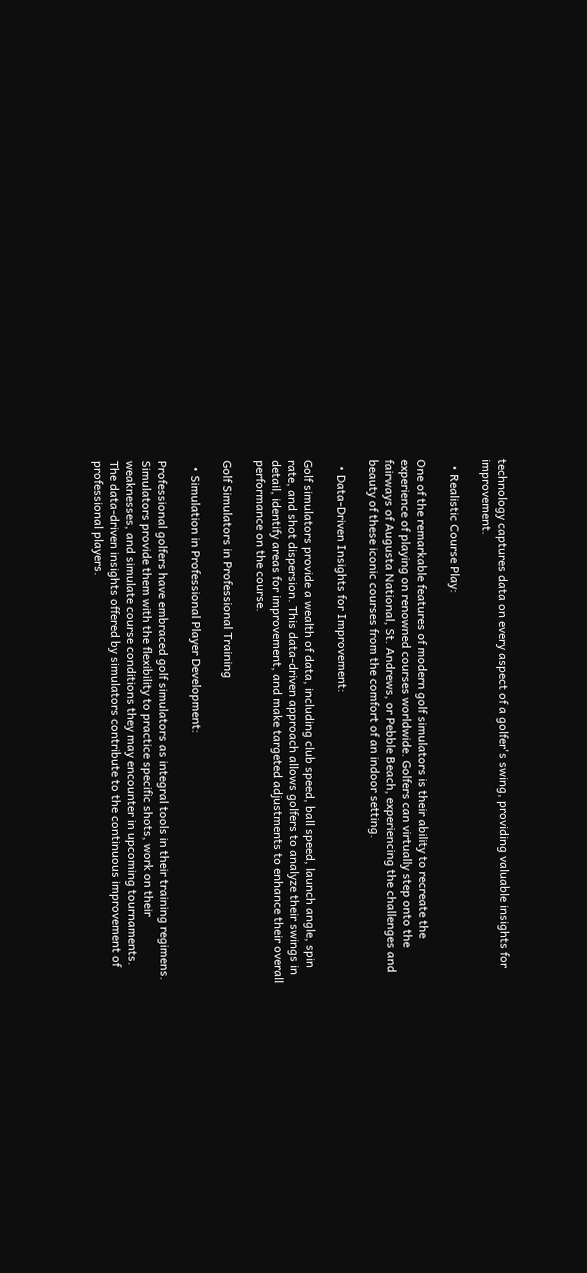technology captures data on every aspect of a golfer's swing, providing valuable insights for improvement.

  • Realistic Course Play:

One of the remarkable features of modern golf simulators is their ability to recreate the experience of playing on renowned courses worldwide. Golfers can virtually step onto the fairways of Augusta National, St. Andrews, or Pebble Beach, experiencing the challenges and beauty of these iconic courses from the comfort of an indoor setting.

  • Data-Driven Insights for Improvement:

Golf simulators provide a wealth of data, including club speed, ball speed, launch angle, spin rate, and shot dispersion. This data-driven approach allows golfers to analyze their swings in detail, identify areas for improvement, and make targeted adjustments to enhance their overall performance on the course.

Golf Simulators in Professional Training

  • Simulation in Professional Player Development:

Professional golfers have embraced golf simulators as integral tools in their training regimens. Simulators provide them with the flexibility to practice specific shots, work on their weaknesses, and simulate course conditions they may encounter in upcoming tournaments. The data-driven insights offered by simulators contribute to the continuous improvement of professional players.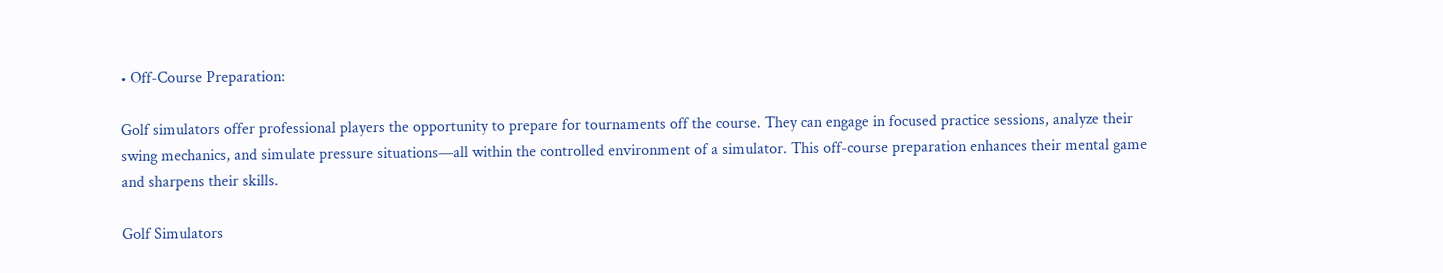• Off-Course Preparation:

Golf simulators offer professional players the opportunity to prepare for tournaments off the course. They can engage in focused practice sessions, analyze their swing mechanics, and simulate pressure situations—all within the controlled environment of a simulator. This off-course preparation enhances their mental game and sharpens their skills.

Golf Simulators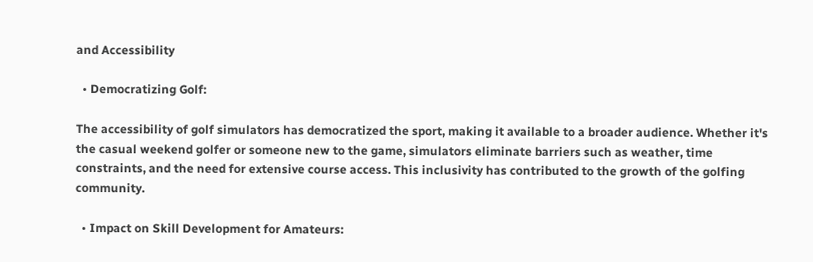and Accessibility

  • Democratizing Golf:

The accessibility of golf simulators has democratized the sport, making it available to a broader audience. Whether it's the casual weekend golfer or someone new to the game, simulators eliminate barriers such as weather, time constraints, and the need for extensive course access. This inclusivity has contributed to the growth of the golfing community.

  • Impact on Skill Development for Amateurs: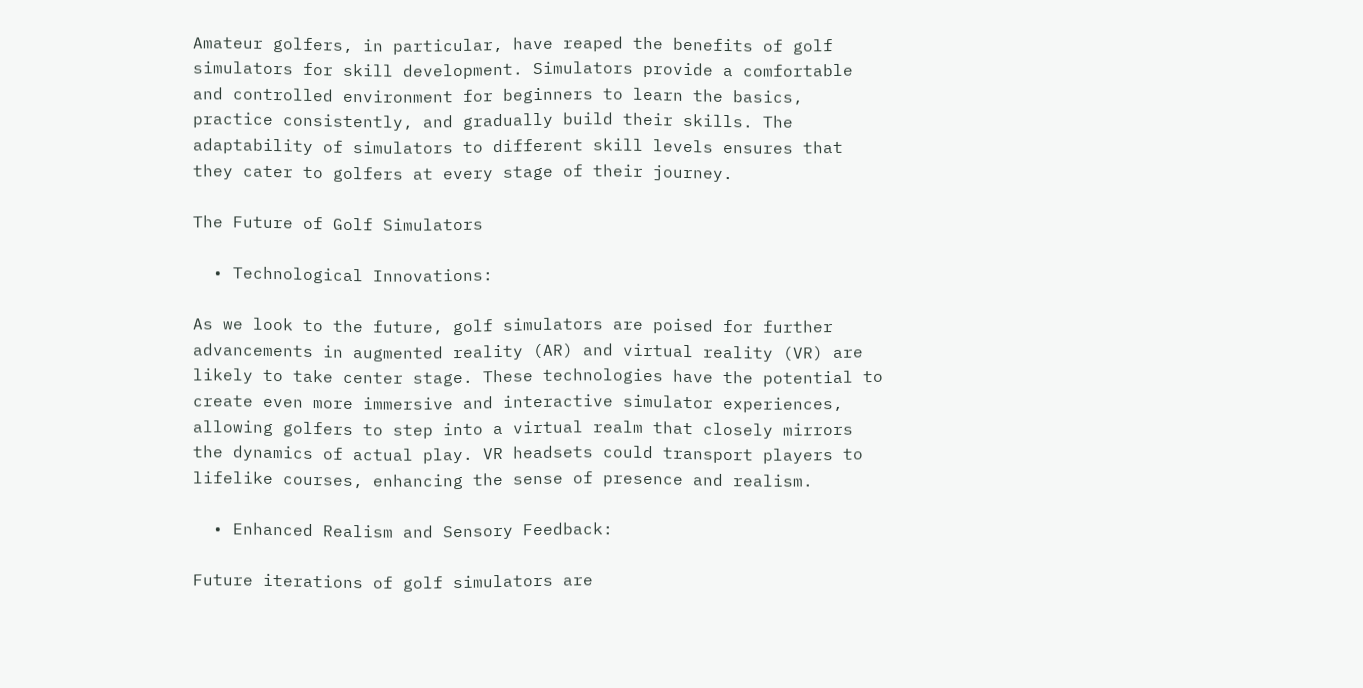Amateur golfers, in particular, have reaped the benefits of golf simulators for skill development. Simulators provide a comfortable and controlled environment for beginners to learn the basics, practice consistently, and gradually build their skills. The adaptability of simulators to different skill levels ensures that they cater to golfers at every stage of their journey.

The Future of Golf Simulators

  • Technological Innovations:

As we look to the future, golf simulators are poised for further advancements in augmented reality (AR) and virtual reality (VR) are likely to take center stage. These technologies have the potential to create even more immersive and interactive simulator experiences, allowing golfers to step into a virtual realm that closely mirrors the dynamics of actual play. VR headsets could transport players to lifelike courses, enhancing the sense of presence and realism.

  • Enhanced Realism and Sensory Feedback:

Future iterations of golf simulators are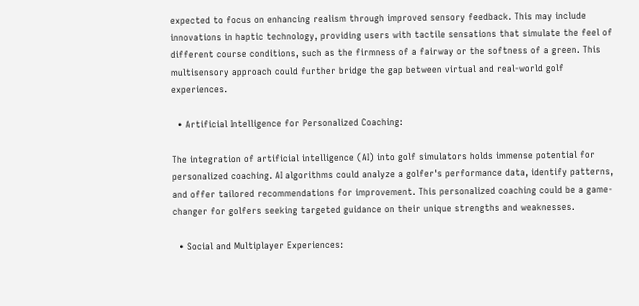expected to focus on enhancing realism through improved sensory feedback. This may include innovations in haptic technology, providing users with tactile sensations that simulate the feel of different course conditions, such as the firmness of a fairway or the softness of a green. This multisensory approach could further bridge the gap between virtual and real-world golf experiences.

  • Artificial Intelligence for Personalized Coaching:

The integration of artificial intelligence (AI) into golf simulators holds immense potential for personalized coaching. AI algorithms could analyze a golfer's performance data, identify patterns, and offer tailored recommendations for improvement. This personalized coaching could be a game-changer for golfers seeking targeted guidance on their unique strengths and weaknesses.

  • Social and Multiplayer Experiences: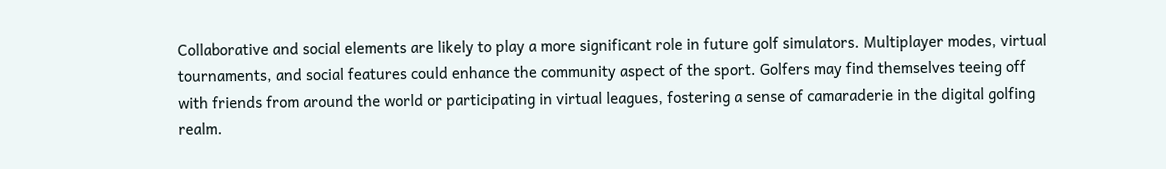Collaborative and social elements are likely to play a more significant role in future golf simulators. Multiplayer modes, virtual tournaments, and social features could enhance the community aspect of the sport. Golfers may find themselves teeing off with friends from around the world or participating in virtual leagues, fostering a sense of camaraderie in the digital golfing realm.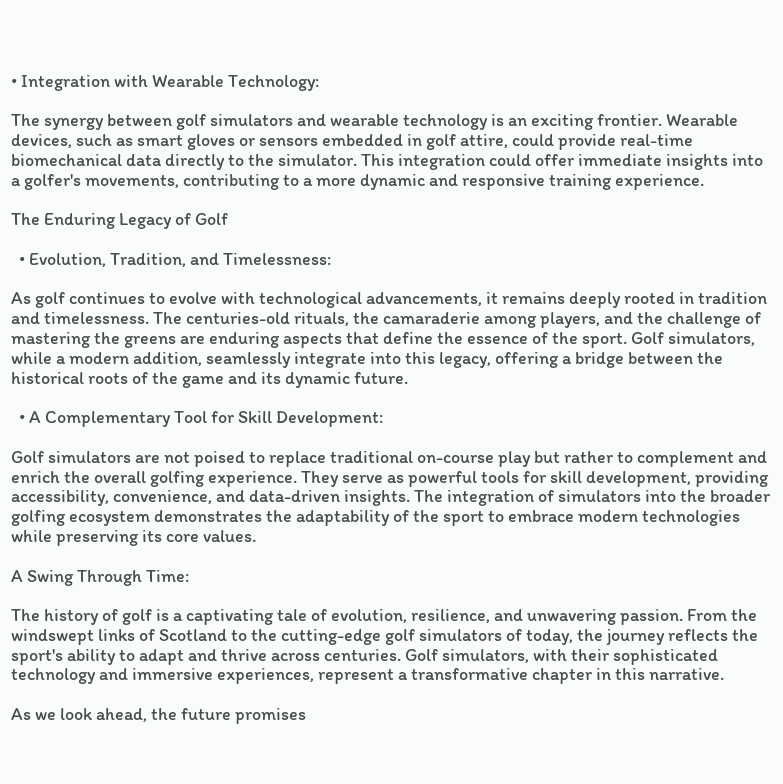• Integration with Wearable Technology:

The synergy between golf simulators and wearable technology is an exciting frontier. Wearable devices, such as smart gloves or sensors embedded in golf attire, could provide real-time biomechanical data directly to the simulator. This integration could offer immediate insights into a golfer's movements, contributing to a more dynamic and responsive training experience.

The Enduring Legacy of Golf

  • Evolution, Tradition, and Timelessness:

As golf continues to evolve with technological advancements, it remains deeply rooted in tradition and timelessness. The centuries-old rituals, the camaraderie among players, and the challenge of mastering the greens are enduring aspects that define the essence of the sport. Golf simulators, while a modern addition, seamlessly integrate into this legacy, offering a bridge between the historical roots of the game and its dynamic future.

  • A Complementary Tool for Skill Development:

Golf simulators are not poised to replace traditional on-course play but rather to complement and enrich the overall golfing experience. They serve as powerful tools for skill development, providing accessibility, convenience, and data-driven insights. The integration of simulators into the broader golfing ecosystem demonstrates the adaptability of the sport to embrace modern technologies while preserving its core values.

A Swing Through Time:

The history of golf is a captivating tale of evolution, resilience, and unwavering passion. From the windswept links of Scotland to the cutting-edge golf simulators of today, the journey reflects the sport's ability to adapt and thrive across centuries. Golf simulators, with their sophisticated technology and immersive experiences, represent a transformative chapter in this narrative.

As we look ahead, the future promises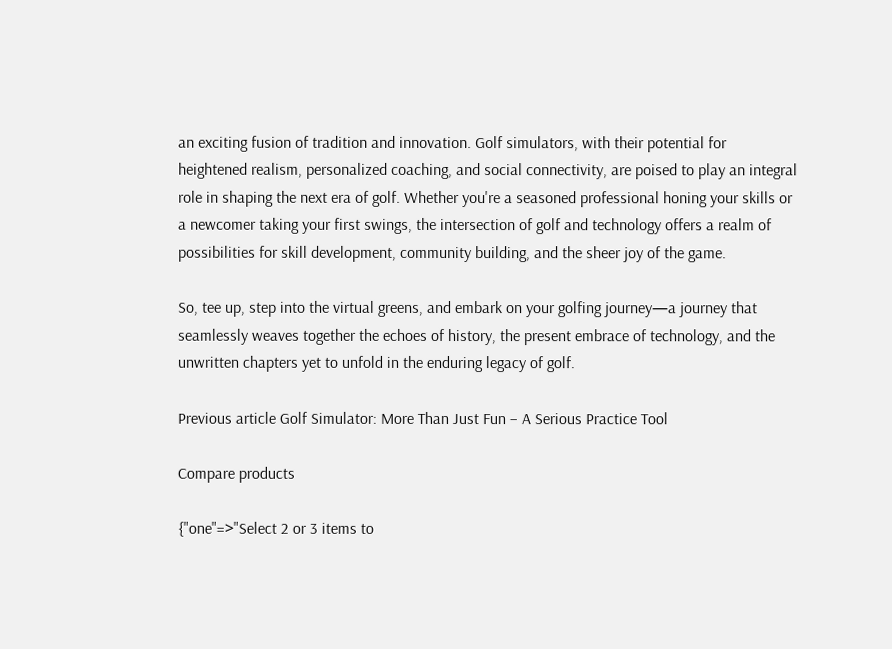an exciting fusion of tradition and innovation. Golf simulators, with their potential for heightened realism, personalized coaching, and social connectivity, are poised to play an integral role in shaping the next era of golf. Whether you're a seasoned professional honing your skills or a newcomer taking your first swings, the intersection of golf and technology offers a realm of possibilities for skill development, community building, and the sheer joy of the game.

So, tee up, step into the virtual greens, and embark on your golfing journey—a journey that seamlessly weaves together the echoes of history, the present embrace of technology, and the unwritten chapters yet to unfold in the enduring legacy of golf.

Previous article Golf Simulator: More Than Just Fun – A Serious Practice Tool

Compare products

{"one"=>"Select 2 or 3 items to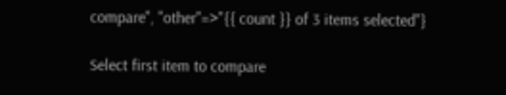compare", "other"=>"{{ count }} of 3 items selected"}

Select first item to compare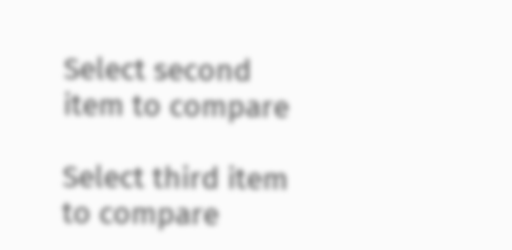Select second item to compare

Select third item to compare